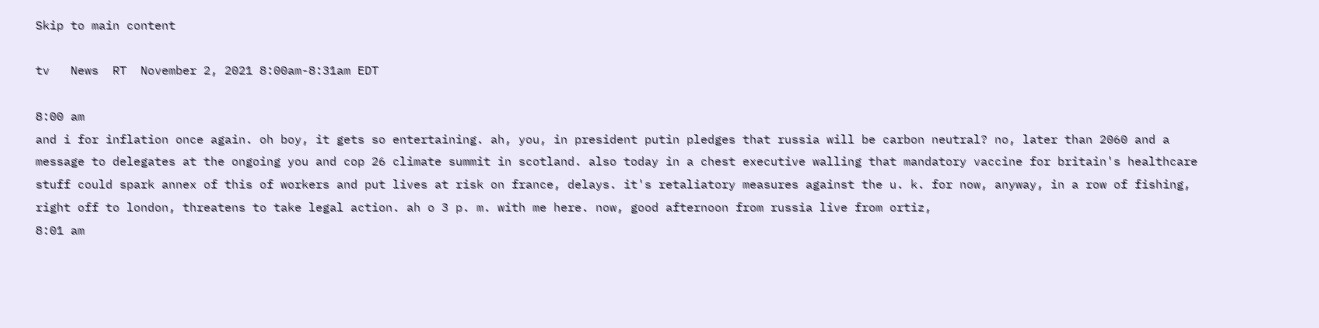Skip to main content

tv   News  RT  November 2, 2021 8:00am-8:31am EDT

8:00 am
and i for inflation once again. oh boy, it gets so entertaining. ah, you, in president putin pledges that russia will be carbon neutral? no, later than 2060 and a message to delegates at the ongoing you and cop 26 climate summit in scotland. also today in a chest executive walling that mandatory vaccine for britain's healthcare stuff could spark annex of this of workers and put lives at risk on france, delays. it's retaliatory measures against the u. k. for now, anyway, in a row of fishing, right off to london, threatens to take legal action. ah o 3 p. m. with me here. now, good afternoon from russia live from ortiz,
8:01 am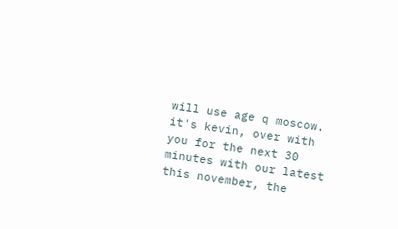will use age q moscow. it's kevin, over with you for the next 30 minutes with our latest this november, the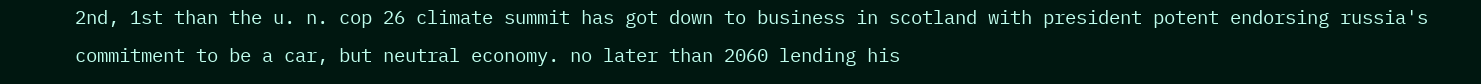2nd, 1st than the u. n. cop 26 climate summit has got down to business in scotland with president potent endorsing russia's commitment to be a car, but neutral economy. no later than 2060 lending his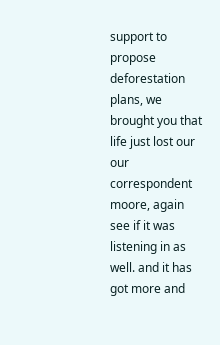support to propose deforestation plans, we brought you that life just lost our our correspondent moore, again see if it was listening in as well. and it has got more and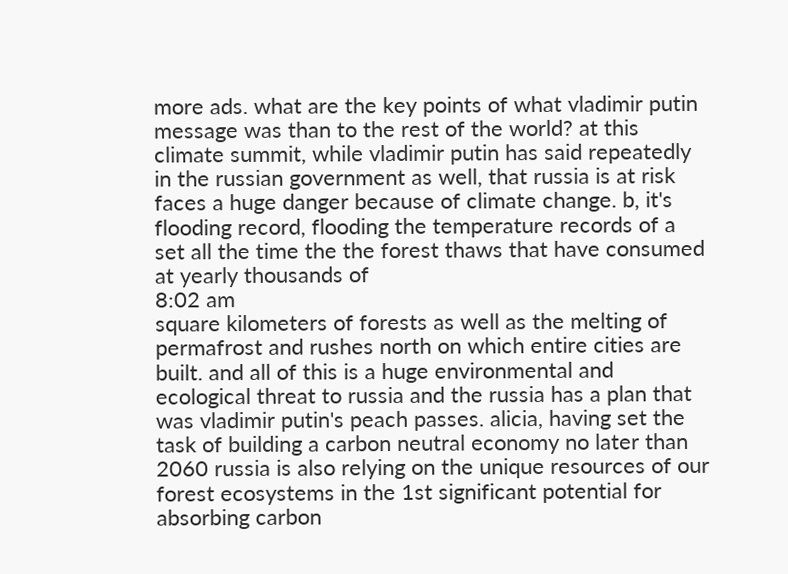more ads. what are the key points of what vladimir putin message was than to the rest of the world? at this climate summit, while vladimir putin has said repeatedly in the russian government as well, that russia is at risk faces a huge danger because of climate change. b, it's flooding record, flooding the temperature records of a set all the time the the forest thaws that have consumed at yearly thousands of
8:02 am
square kilometers of forests as well as the melting of permafrost and rushes north on which entire cities are built. and all of this is a huge environmental and ecological threat to russia and the russia has a plan that was vladimir putin's peach passes. alicia, having set the task of building a carbon neutral economy no later than 2060 russia is also relying on the unique resources of our forest ecosystems in the 1st significant potential for absorbing carbon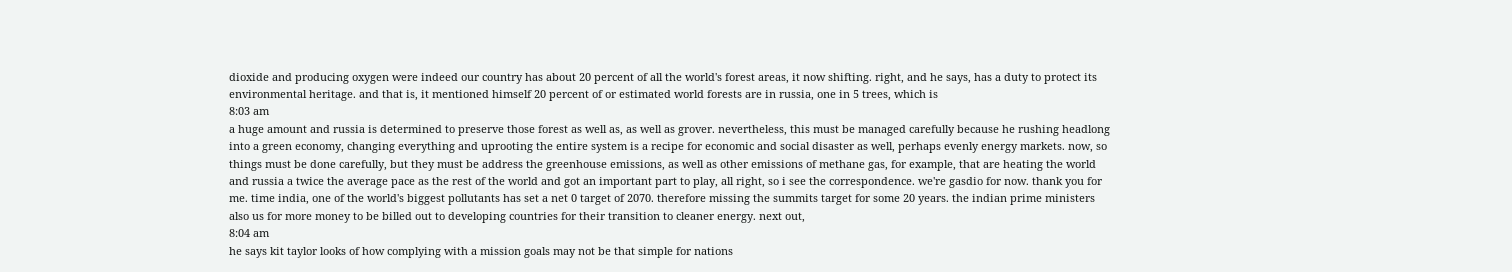dioxide and producing oxygen were indeed our country has about 20 percent of all the world's forest areas, it now shifting. right, and he says, has a duty to protect its environmental heritage. and that is, it mentioned himself 20 percent of or estimated world forests are in russia, one in 5 trees, which is
8:03 am
a huge amount and russia is determined to preserve those forest as well as, as well as grover. nevertheless, this must be managed carefully because he rushing headlong into a green economy, changing everything and uprooting the entire system is a recipe for economic and social disaster as well, perhaps evenly energy markets. now, so things must be done carefully, but they must be address the greenhouse emissions, as well as other emissions of methane gas, for example, that are heating the world and russia a twice the average pace as the rest of the world and got an important part to play, all right, so i see the correspondence. we're gasdio for now. thank you for me. time india, one of the world's biggest pollutants has set a net 0 target of 2070. therefore missing the summits target for some 20 years. the indian prime ministers also us for more money to be billed out to developing countries for their transition to cleaner energy. next out,
8:04 am
he says kit taylor looks of how complying with a mission goals may not be that simple for nations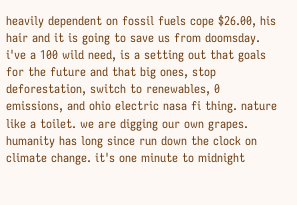heavily dependent on fossil fuels cope $26.00, his hair and it is going to save us from doomsday. i've a 100 wild need, is a setting out that goals for the future and that big ones, stop deforestation, switch to renewables, 0 emissions, and ohio electric nasa fi thing. nature like a toilet. we are digging our own grapes. humanity has long since run down the clock on climate change. it's one minute to midnight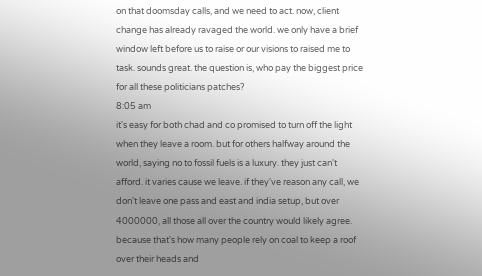on that doomsday calls, and we need to act. now, client change has already ravaged the world. we only have a brief window left before us to raise or our visions to raised me to task. sounds great. the question is, who pay the biggest price for all these politicians patches?
8:05 am
it's easy for both chad and co promised to turn off the light when they leave a room. but for others halfway around the world, saying no to fossil fuels is a luxury. they just can't afford. it varies cause we leave. if they've reason any call, we don't leave one pass and east and india setup, but over 4000000, all those all over the country would likely agree. because that's how many people rely on coal to keep a roof over their heads and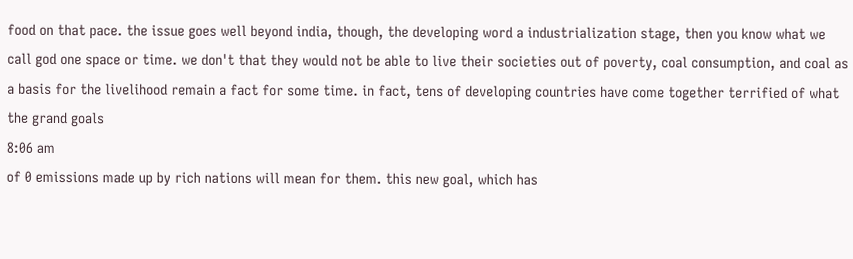food on that pace. the issue goes well beyond india, though, the developing word a industrialization stage, then you know what we call god one space or time. we don't that they would not be able to live their societies out of poverty, coal consumption, and coal as a basis for the livelihood remain a fact for some time. in fact, tens of developing countries have come together terrified of what the grand goals
8:06 am
of 0 emissions made up by rich nations will mean for them. this new goal, which has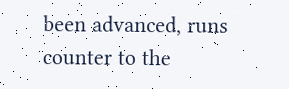been advanced, runs counter to the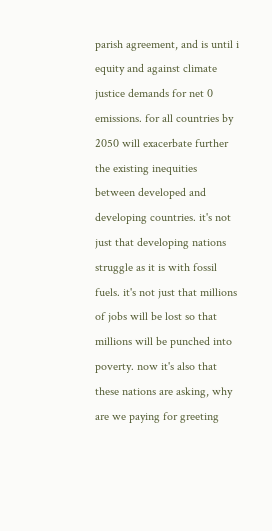parish agreement, and is until i equity and against climate justice demands for net 0 emissions. for all countries by 2050 will exacerbate further the existing inequities between developed and developing countries. it's not just that developing nations struggle as it is with fossil fuels. it's not just that millions of jobs will be lost so that millions will be punched into poverty. now it's also that these nations are asking, why are we paying for greeting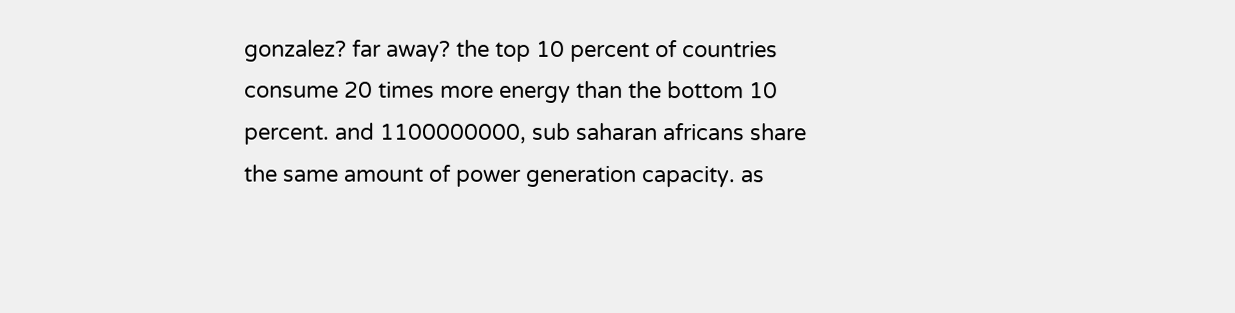gonzalez? far away? the top 10 percent of countries consume 20 times more energy than the bottom 10 percent. and 1100000000, sub saharan africans share the same amount of power generation capacity. as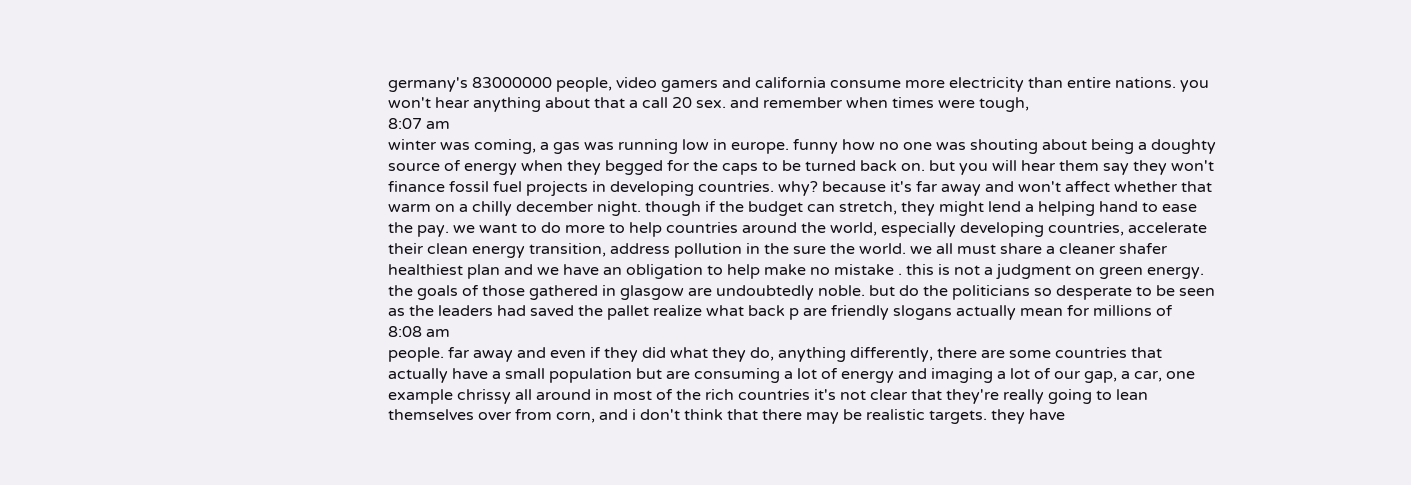germany's 83000000 people, video gamers and california consume more electricity than entire nations. you won't hear anything about that a call 20 sex. and remember when times were tough,
8:07 am
winter was coming, a gas was running low in europe. funny how no one was shouting about being a doughty source of energy when they begged for the caps to be turned back on. but you will hear them say they won't finance fossil fuel projects in developing countries. why? because it's far away and won't affect whether that warm on a chilly december night. though if the budget can stretch, they might lend a helping hand to ease the pay. we want to do more to help countries around the world, especially developing countries, accelerate their clean energy transition, address pollution in the sure the world. we all must share a cleaner shafer healthiest plan and we have an obligation to help make no mistake . this is not a judgment on green energy. the goals of those gathered in glasgow are undoubtedly noble. but do the politicians so desperate to be seen as the leaders had saved the pallet realize what back p are friendly slogans actually mean for millions of
8:08 am
people. far away and even if they did what they do, anything differently, there are some countries that actually have a small population but are consuming a lot of energy and imaging a lot of our gap, a car, one example chrissy all around in most of the rich countries it's not clear that they're really going to lean themselves over from corn, and i don't think that there may be realistic targets. they have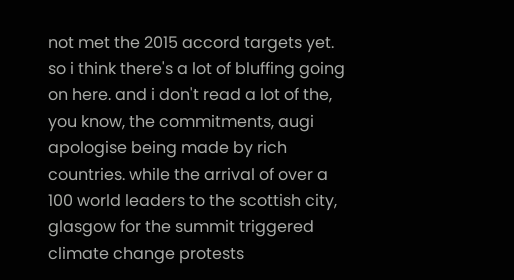not met the 2015 accord targets yet. so i think there's a lot of bluffing going on here. and i don't read a lot of the, you know, the commitments, augi apologise being made by rich countries. while the arrival of over a 100 world leaders to the scottish city, glasgow for the summit triggered climate change protests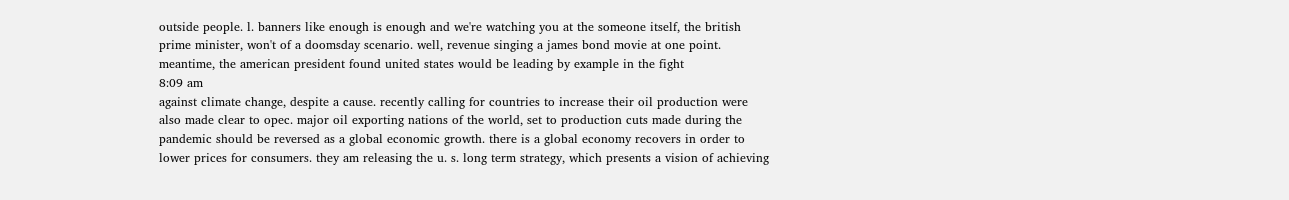outside people. l. banners like enough is enough and we're watching you at the someone itself, the british prime minister, won't of a doomsday scenario. well, revenue singing a james bond movie at one point. meantime, the american president found united states would be leading by example in the fight
8:09 am
against climate change, despite a cause. recently calling for countries to increase their oil production were also made clear to opec. major oil exporting nations of the world, set to production cuts made during the pandemic should be reversed as a global economic growth. there is a global economy recovers in order to lower prices for consumers. they am releasing the u. s. long term strategy, which presents a vision of achieving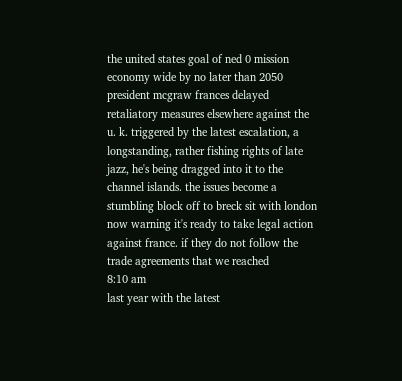the united states goal of ned 0 mission economy wide by no later than 2050 president mcgraw frances delayed retaliatory measures elsewhere against the u. k. triggered by the latest escalation, a longstanding, rather fishing rights of late jazz, he's being dragged into it to the channel islands. the issues become a stumbling block off to breck sit with london now warning it's ready to take legal action against france. if they do not follow the trade agreements that we reached
8:10 am
last year with the latest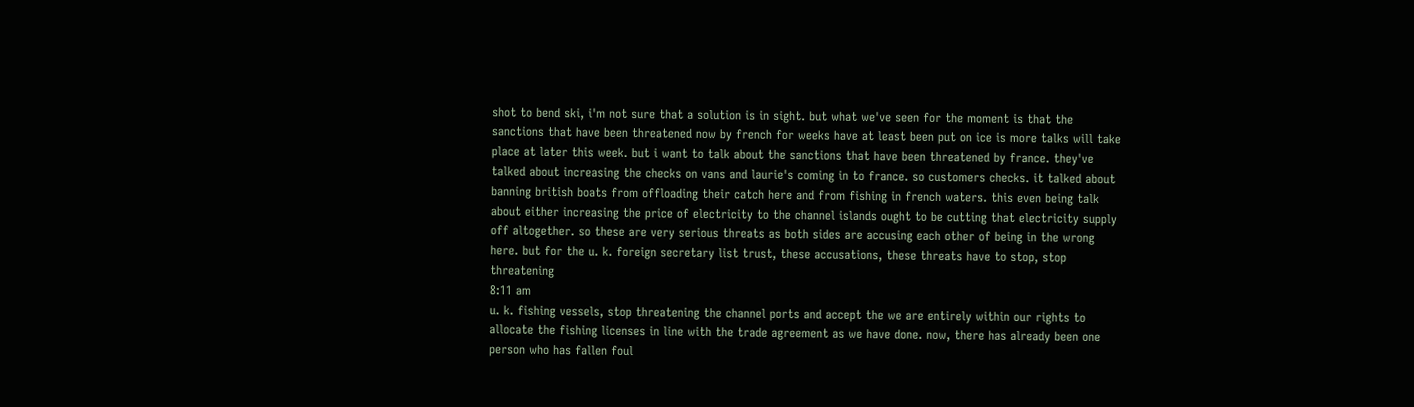shot to bend ski, i'm not sure that a solution is in sight. but what we've seen for the moment is that the sanctions that have been threatened now by french for weeks have at least been put on ice is more talks will take place at later this week. but i want to talk about the sanctions that have been threatened by france. they've talked about increasing the checks on vans and laurie's coming in to france. so customers checks. it talked about banning british boats from offloading their catch here and from fishing in french waters. this even being talk about either increasing the price of electricity to the channel islands ought to be cutting that electricity supply off altogether. so these are very serious threats as both sides are accusing each other of being in the wrong here. but for the u. k. foreign secretary list trust, these accusations, these threats have to stop, stop threatening
8:11 am
u. k. fishing vessels, stop threatening the channel ports and accept the we are entirely within our rights to allocate the fishing licenses in line with the trade agreement as we have done. now, there has already been one person who has fallen foul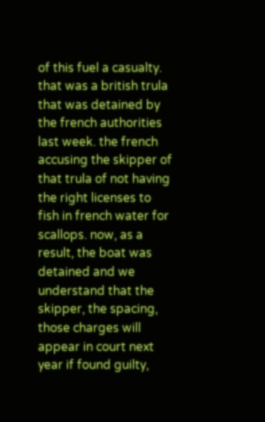of this fuel a casualty. that was a british trula that was detained by the french authorities last week. the french accusing the skipper of that trula of not having the right licenses to fish in french water for scallops. now, as a result, the boat was detained and we understand that the skipper, the spacing, those charges will appear in court next year if found guilty,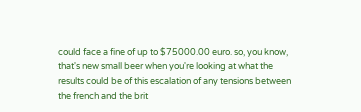could face a fine of up to $75000.00 euro. so, you know, that's new small beer when you're looking at what the results could be of this escalation of any tensions between the french and the brit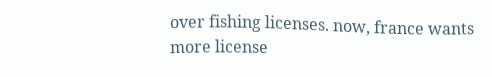over fishing licenses. now, france wants more license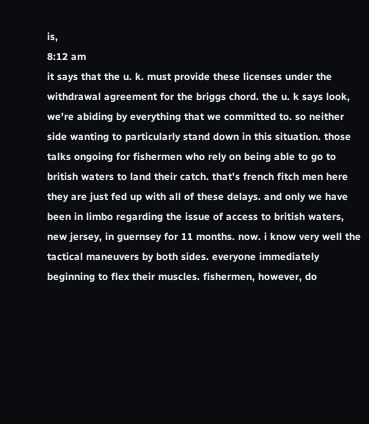is,
8:12 am
it says that the u. k. must provide these licenses under the withdrawal agreement for the briggs chord. the u. k says look, we're abiding by everything that we committed to. so neither side wanting to particularly stand down in this situation. those talks ongoing for fishermen who rely on being able to go to british waters to land their catch. that's french fitch men here they are just fed up with all of these delays. and only we have been in limbo regarding the issue of access to british waters, new jersey, in guernsey for 11 months. now. i know very well the tactical maneuvers by both sides. everyone immediately beginning to flex their muscles. fishermen, however, do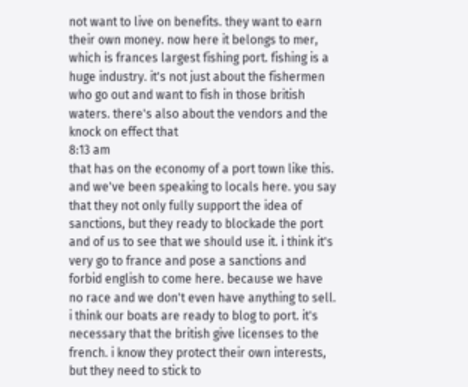not want to live on benefits. they want to earn their own money. now here it belongs to mer, which is frances largest fishing port. fishing is a huge industry. it's not just about the fishermen who go out and want to fish in those british waters. there's also about the vendors and the knock on effect that
8:13 am
that has on the economy of a port town like this. and we've been speaking to locals here. you say that they not only fully support the idea of sanctions, but they ready to blockade the port and of us to see that we should use it. i think it's very go to france and pose a sanctions and forbid english to come here. because we have no race and we don't even have anything to sell. i think our boats are ready to blog to port. it's necessary that the british give licenses to the french. i know they protect their own interests, but they need to stick to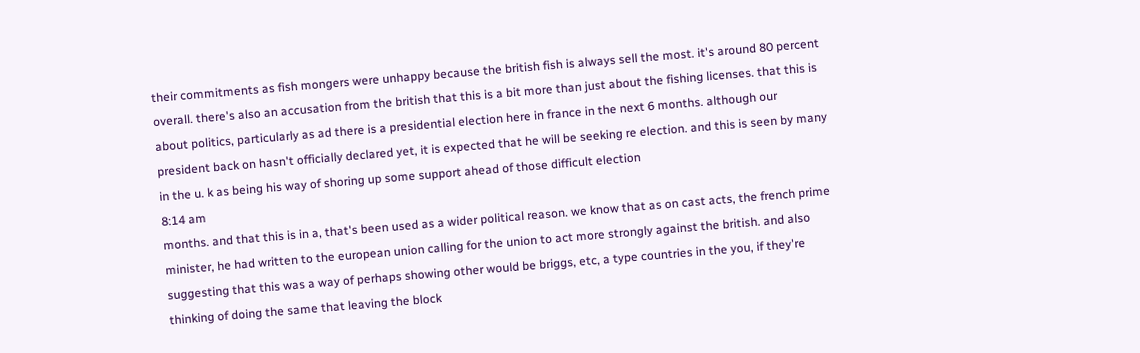their commitments as fish mongers were unhappy because the british fish is always sell the most. it's around 80 percent overall. there's also an accusation from the british that this is a bit more than just about the fishing licenses. that this is about politics, particularly as ad there is a presidential election here in france in the next 6 months. although our president back on hasn't officially declared yet, it is expected that he will be seeking re election. and this is seen by many in the u. k as being his way of shoring up some support ahead of those difficult election
8:14 am
months. and that this is in a, that's been used as a wider political reason. we know that as on cast acts, the french prime minister, he had written to the european union calling for the union to act more strongly against the british. and also suggesting that this was a way of perhaps showing other would be briggs, etc, a type countries in the you, if they're thinking of doing the same that leaving the block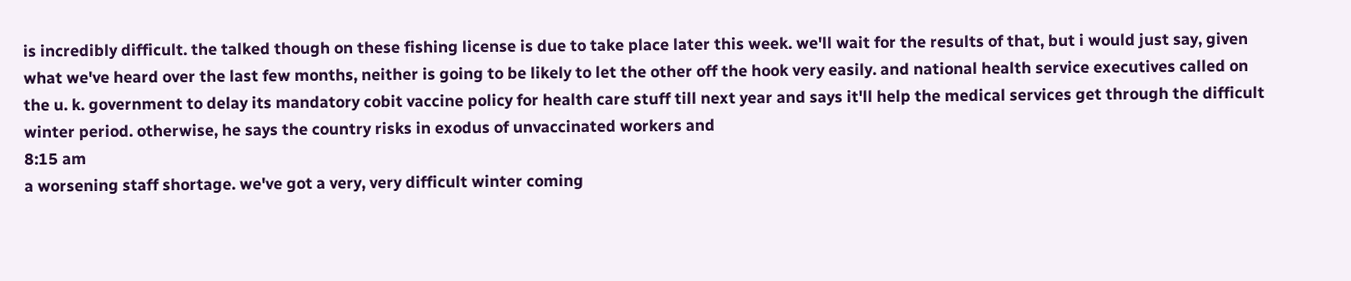is incredibly difficult. the talked though on these fishing license is due to take place later this week. we'll wait for the results of that, but i would just say, given what we've heard over the last few months, neither is going to be likely to let the other off the hook very easily. and national health service executives called on the u. k. government to delay its mandatory cobit vaccine policy for health care stuff till next year and says it'll help the medical services get through the difficult winter period. otherwise, he says the country risks in exodus of unvaccinated workers and
8:15 am
a worsening staff shortage. we've got a very, very difficult winter coming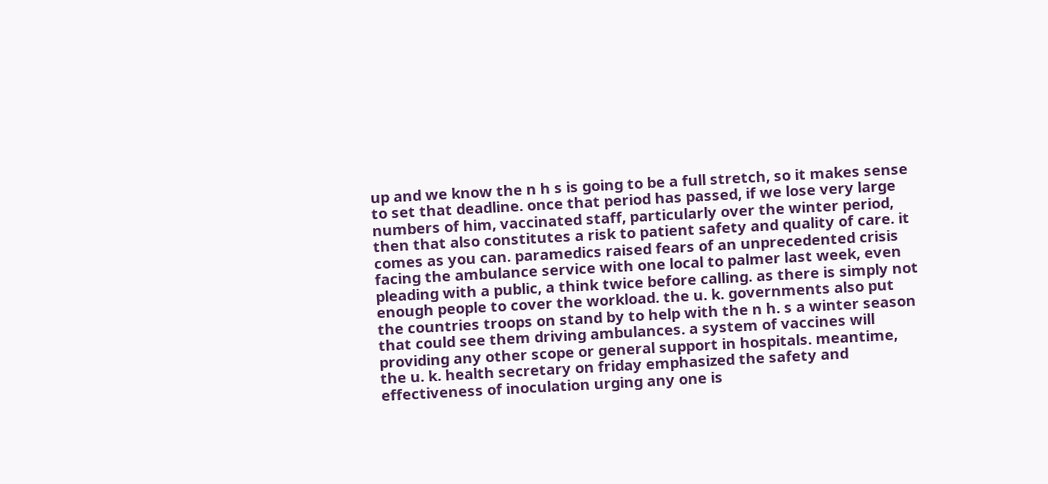up and we know the n h s is going to be a full stretch, so it makes sense to set that deadline. once that period has passed, if we lose very large numbers of him, vaccinated staff, particularly over the winter period, then that also constitutes a risk to patient safety and quality of care. it comes as you can. paramedics raised fears of an unprecedented crisis facing the ambulance service with one local to palmer last week, even pleading with a public, a think twice before calling. as there is simply not enough people to cover the workload. the u. k. governments also put the countries troops on stand by to help with the n h. s a winter season that could see them driving ambulances. a system of vaccines will providing any other scope or general support in hospitals. meantime, the u. k. health secretary on friday emphasized the safety and effectiveness of inoculation urging any one is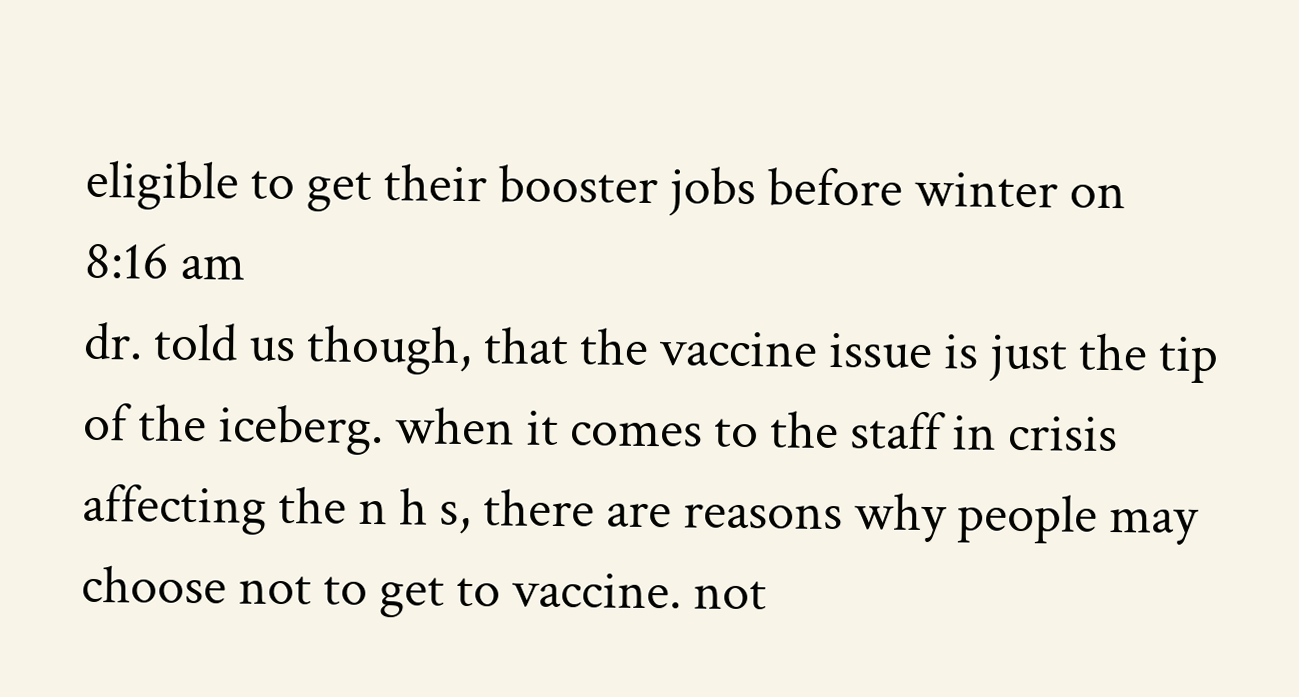eligible to get their booster jobs before winter on
8:16 am
dr. told us though, that the vaccine issue is just the tip of the iceberg. when it comes to the staff in crisis affecting the n h s, there are reasons why people may choose not to get to vaccine. not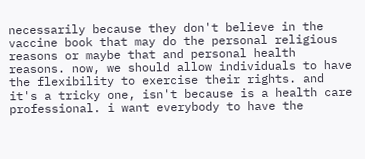necessarily because they don't believe in the vaccine book that may do the personal religious reasons or maybe that and personal health reasons. now, we should allow individuals to have the flexibility to exercise their rights. and it's a tricky one, isn't because is a health care professional. i want everybody to have the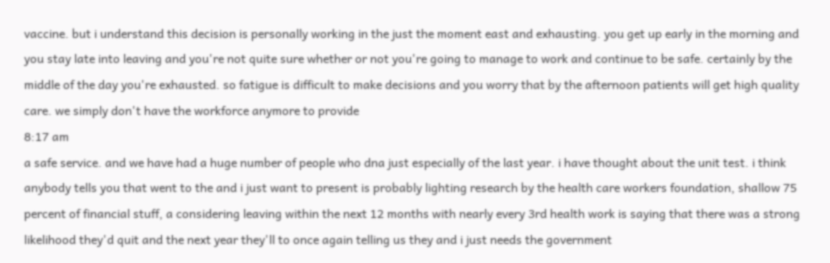vaccine. but i understand this decision is personally working in the just the moment east and exhausting. you get up early in the morning and you stay late into leaving and you're not quite sure whether or not you're going to manage to work and continue to be safe. certainly by the middle of the day you're exhausted. so fatigue is difficult to make decisions and you worry that by the afternoon patients will get high quality care. we simply don't have the workforce anymore to provide
8:17 am
a safe service. and we have had a huge number of people who dna just especially of the last year. i have thought about the unit test. i think anybody tells you that went to the and i just want to present is probably lighting research by the health care workers foundation, shallow 75 percent of financial stuff, a considering leaving within the next 12 months with nearly every 3rd health work is saying that there was a strong likelihood they'd quit and the next year they'll to once again telling us they and i just needs the government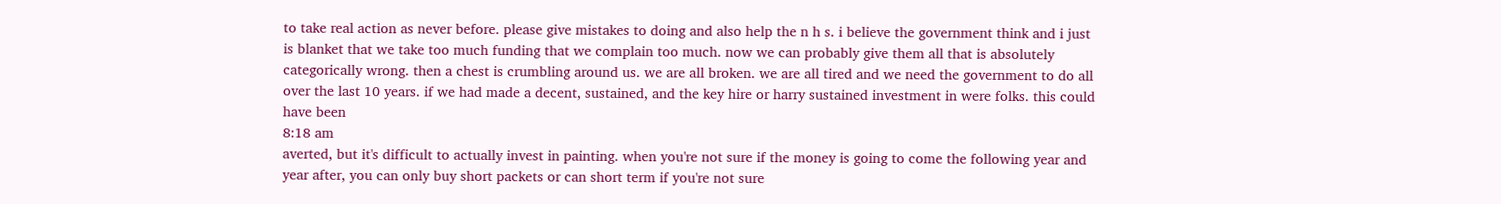to take real action as never before. please give mistakes to doing and also help the n h s. i believe the government think and i just is blanket that we take too much funding that we complain too much. now we can probably give them all that is absolutely categorically wrong. then a chest is crumbling around us. we are all broken. we are all tired and we need the government to do all over the last 10 years. if we had made a decent, sustained, and the key hire or harry sustained investment in were folks. this could have been
8:18 am
averted, but it's difficult to actually invest in painting. when you're not sure if the money is going to come the following year and year after, you can only buy short packets or can short term if you're not sure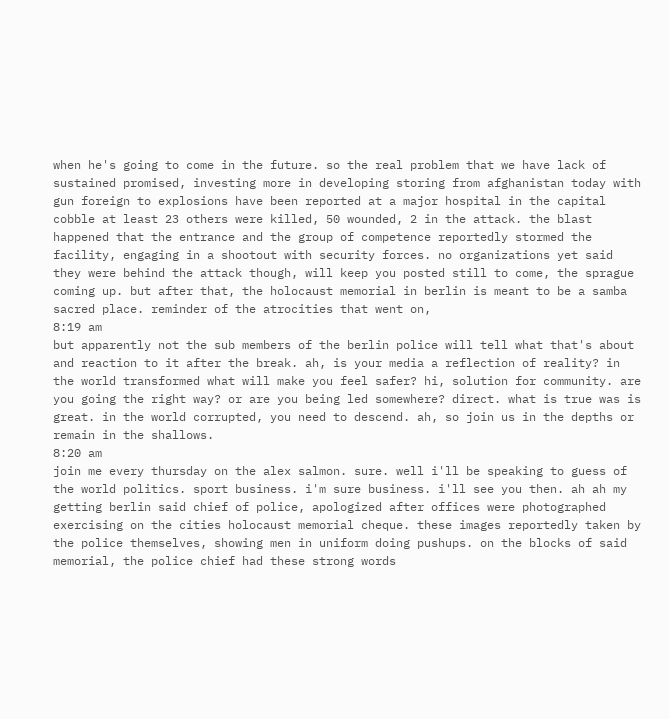when he's going to come in the future. so the real problem that we have lack of sustained promised, investing more in developing storing from afghanistan today with gun foreign to explosions have been reported at a major hospital in the capital cobble at least 23 others were killed, 50 wounded, 2 in the attack. the blast happened that the entrance and the group of competence reportedly stormed the facility, engaging in a shootout with security forces. no organizations yet said they were behind the attack though, will keep you posted still to come, the sprague coming up. but after that, the holocaust memorial in berlin is meant to be a samba sacred place. reminder of the atrocities that went on,
8:19 am
but apparently not the sub members of the berlin police will tell what that's about and reaction to it after the break. ah, is your media a reflection of reality? in the world transformed what will make you feel safer? hi, solution for community. are you going the right way? or are you being led somewhere? direct. what is true was is great. in the world corrupted, you need to descend. ah, so join us in the depths or remain in the shallows.
8:20 am
join me every thursday on the alex salmon. sure. well i'll be speaking to guess of the world politics. sport business. i'm sure business. i'll see you then. ah ah my getting berlin said chief of police, apologized after offices were photographed exercising on the cities holocaust memorial cheque. these images reportedly taken by the police themselves, showing men in uniform doing pushups. on the blocks of said memorial, the police chief had these strong words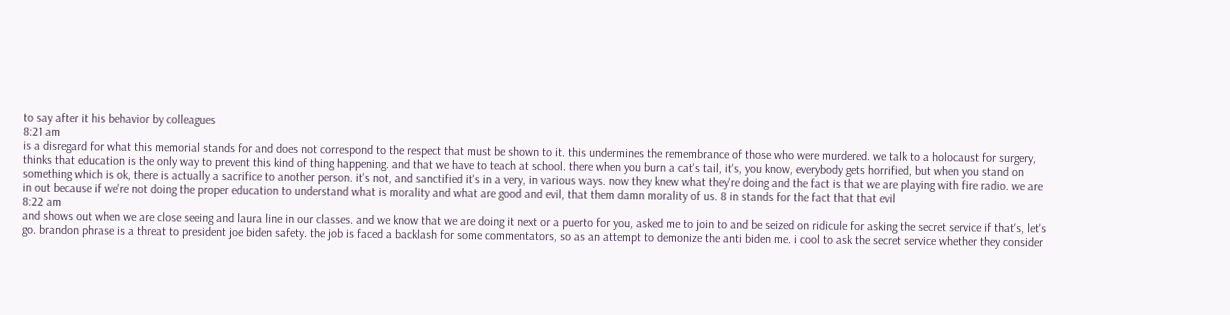to say after it his behavior by colleagues
8:21 am
is a disregard for what this memorial stands for and does not correspond to the respect that must be shown to it. this undermines the remembrance of those who were murdered. we talk to a holocaust for surgery, thinks that education is the only way to prevent this kind of thing happening. and that we have to teach at school. there when you burn a cat's tail, it's, you know, everybody gets horrified, but when you stand on something which is ok, there is actually a sacrifice to another person. it's not, and sanctified it's in a very, in various ways. now they knew what they're doing and the fact is that we are playing with fire radio. we are in out because if we're not doing the proper education to understand what is morality and what are good and evil, that them damn morality of us. 8 in stands for the fact that that evil
8:22 am
and shows out when we are close seeing and laura line in our classes. and we know that we are doing it next or a puerto for you, asked me to join to and be seized on ridicule for asking the secret service if that's, let's go. brandon phrase is a threat to president joe biden safety. the job is faced a backlash for some commentators, so as an attempt to demonize the anti biden me. i cool to ask the secret service whether they consider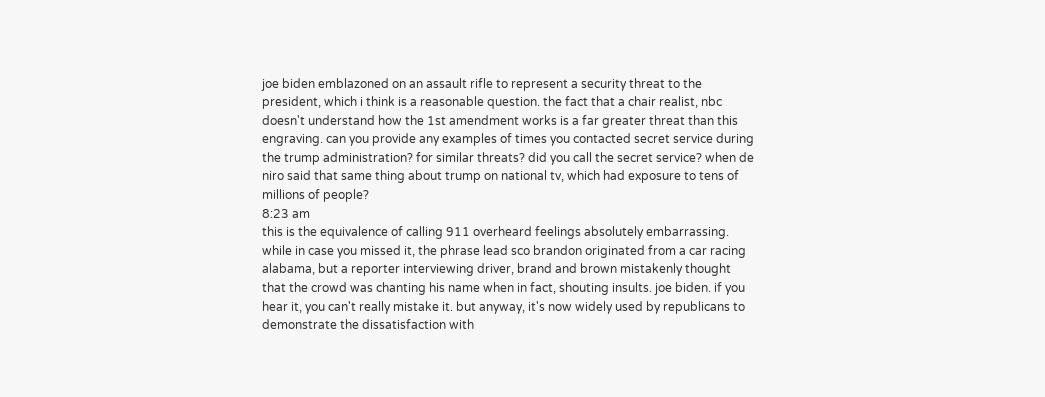joe biden emblazoned on an assault rifle to represent a security threat to the president, which i think is a reasonable question. the fact that a chair realist, nbc doesn't understand how the 1st amendment works is a far greater threat than this engraving. can you provide any examples of times you contacted secret service during the trump administration? for similar threats? did you call the secret service? when de niro said that same thing about trump on national tv, which had exposure to tens of millions of people?
8:23 am
this is the equivalence of calling 911 overheard feelings absolutely embarrassing. while in case you missed it, the phrase lead sco brandon originated from a car racing alabama, but a reporter interviewing driver, brand and brown mistakenly thought that the crowd was chanting his name when in fact, shouting insults. joe biden. if you hear it, you can't really mistake it. but anyway, it's now widely used by republicans to demonstrate the dissatisfaction with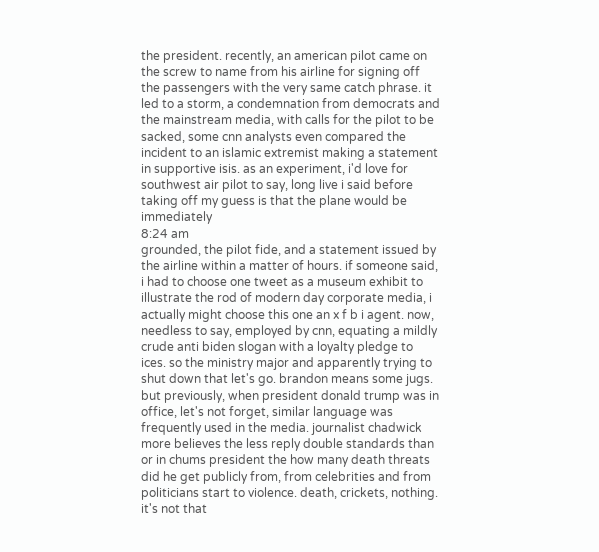the president. recently, an american pilot came on the screw to name from his airline for signing off the passengers with the very same catch phrase. it led to a storm, a condemnation from democrats and the mainstream media, with calls for the pilot to be sacked, some cnn analysts even compared the incident to an islamic extremist making a statement in supportive isis. as an experiment, i'd love for southwest air pilot to say, long live i said before taking off my guess is that the plane would be immediately
8:24 am
grounded, the pilot fide, and a statement issued by the airline within a matter of hours. if someone said, i had to choose one tweet as a museum exhibit to illustrate the rod of modern day corporate media, i actually might choose this one an x f b i agent. now, needless to say, employed by cnn, equating a mildly crude anti biden slogan with a loyalty pledge to ices. so the ministry major and apparently trying to shut down that let's go. brandon means some jugs. but previously, when president donald trump was in office, let's not forget, similar language was frequently used in the media. journalist chadwick more believes the less reply double standards than or in chums president the how many death threats did he get publicly from, from celebrities and from politicians start to violence. death, crickets, nothing. it's not that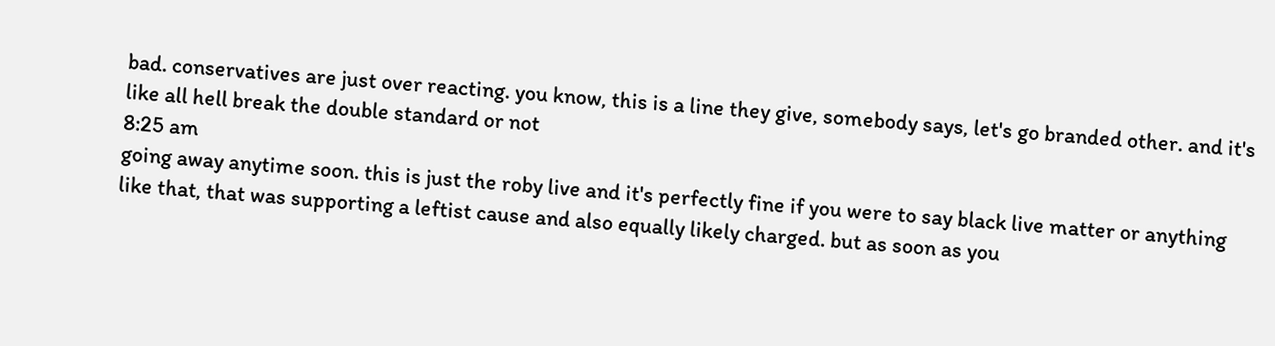bad. conservatives are just over reacting. you know, this is a line they give, somebody says, let's go branded other. and it's like all hell break the double standard or not
8:25 am
going away anytime soon. this is just the roby live and it's perfectly fine if you were to say black live matter or anything like that, that was supporting a leftist cause and also equally likely charged. but as soon as you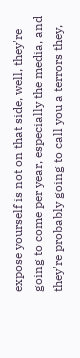expose yourself is not on that side, well, they're going to come per year, especially the media, and they're probably going to call you a terrors they,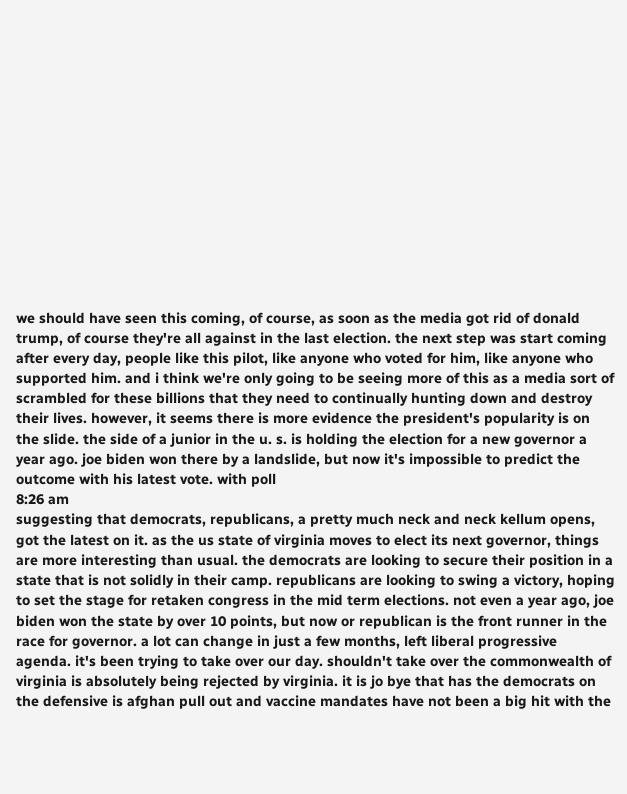we should have seen this coming, of course, as soon as the media got rid of donald trump, of course they're all against in the last election. the next step was start coming after every day, people like this pilot, like anyone who voted for him, like anyone who supported him. and i think we're only going to be seeing more of this as a media sort of scrambled for these billions that they need to continually hunting down and destroy their lives. however, it seems there is more evidence the president's popularity is on the slide. the side of a junior in the u. s. is holding the election for a new governor a year ago. joe biden won there by a landslide, but now it's impossible to predict the outcome with his latest vote. with poll
8:26 am
suggesting that democrats, republicans, a pretty much neck and neck kellum opens, got the latest on it. as the us state of virginia moves to elect its next governor, things are more interesting than usual. the democrats are looking to secure their position in a state that is not solidly in their camp. republicans are looking to swing a victory, hoping to set the stage for retaken congress in the mid term elections. not even a year ago, joe biden won the state by over 10 points, but now or republican is the front runner in the race for governor. a lot can change in just a few months, left liberal progressive agenda. it's been trying to take over our day. shouldn't take over the commonwealth of virginia is absolutely being rejected by virginia. it is jo bye that has the democrats on the defensive is afghan pull out and vaccine mandates have not been a big hit with the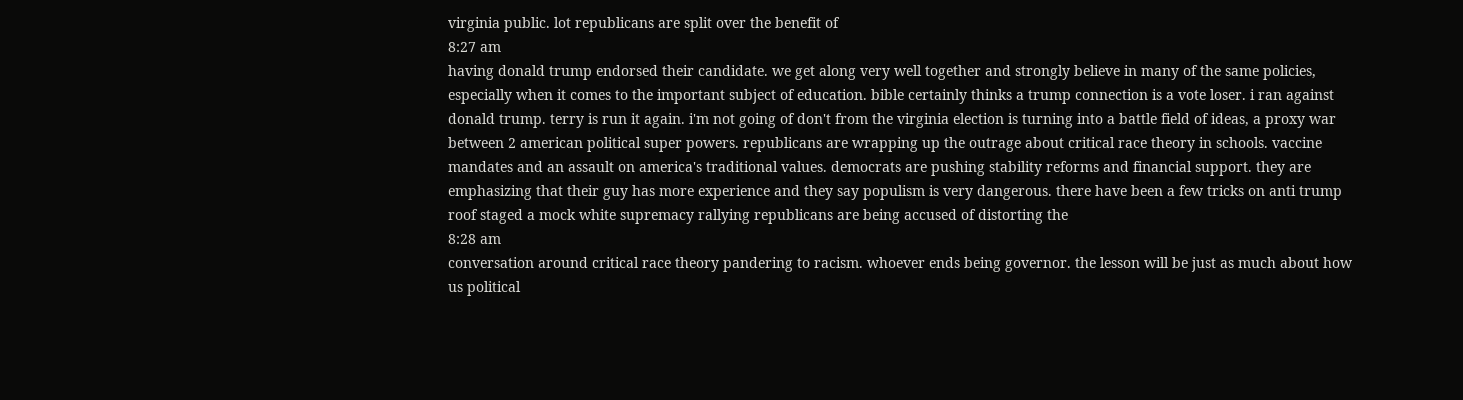virginia public. lot republicans are split over the benefit of
8:27 am
having donald trump endorsed their candidate. we get along very well together and strongly believe in many of the same policies, especially when it comes to the important subject of education. bible certainly thinks a trump connection is a vote loser. i ran against donald trump. terry is run it again. i'm not going of don't from the virginia election is turning into a battle field of ideas, a proxy war between 2 american political super powers. republicans are wrapping up the outrage about critical race theory in schools. vaccine mandates and an assault on america's traditional values. democrats are pushing stability reforms and financial support. they are emphasizing that their guy has more experience and they say populism is very dangerous. there have been a few tricks on anti trump roof staged a mock white supremacy rallying republicans are being accused of distorting the
8:28 am
conversation around critical race theory pandering to racism. whoever ends being governor. the lesson will be just as much about how us political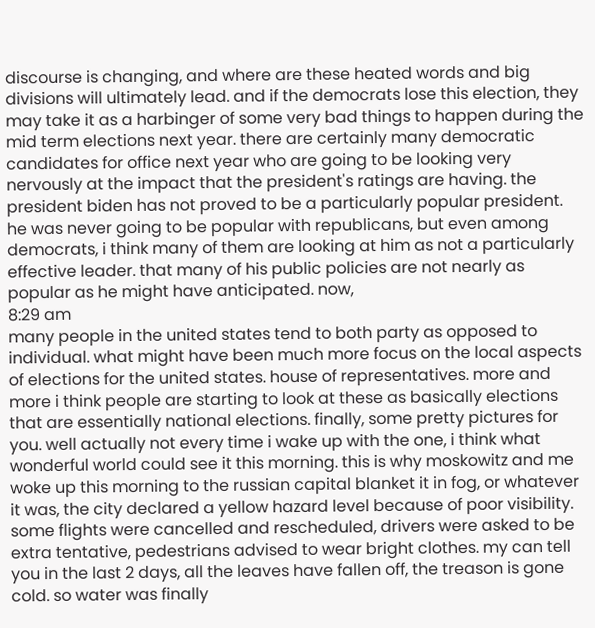discourse is changing, and where are these heated words and big divisions will ultimately lead. and if the democrats lose this election, they may take it as a harbinger of some very bad things to happen during the mid term elections next year. there are certainly many democratic candidates for office next year who are going to be looking very nervously at the impact that the president's ratings are having. the president biden has not proved to be a particularly popular president. he was never going to be popular with republicans, but even among democrats, i think many of them are looking at him as not a particularly effective leader. that many of his public policies are not nearly as popular as he might have anticipated. now,
8:29 am
many people in the united states tend to both party as opposed to individual. what might have been much more focus on the local aspects of elections for the united states. house of representatives. more and more i think people are starting to look at these as basically elections that are essentially national elections. finally, some pretty pictures for you. well actually not every time i wake up with the one, i think what wonderful world could see it this morning. this is why moskowitz and me woke up this morning to the russian capital blanket it in fog, or whatever it was, the city declared a yellow hazard level because of poor visibility. some flights were cancelled and rescheduled, drivers were asked to be extra tentative, pedestrians advised to wear bright clothes. my can tell you in the last 2 days, all the leaves have fallen off, the treason is gone cold. so water was finally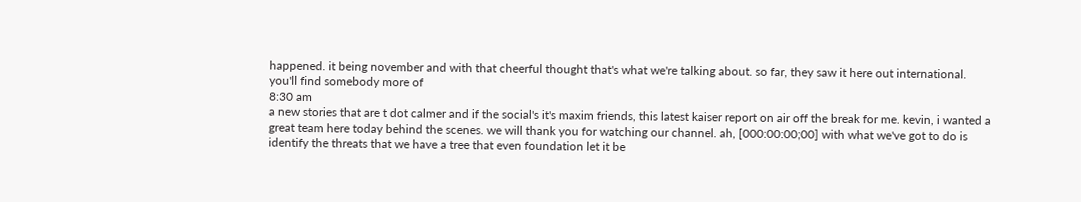happened. it being november and with that cheerful thought that's what we're talking about. so far, they saw it here out international. you'll find somebody more of
8:30 am
a new stories that are t dot calmer and if the social's it's maxim friends, this latest kaiser report on air off the break for me. kevin, i wanted a great team here today behind the scenes. we will thank you for watching our channel. ah, [000:00:00;00] with what we've got to do is identify the threats that we have a tree that even foundation let it be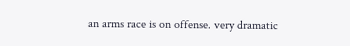an arms race is on offense. very dramatic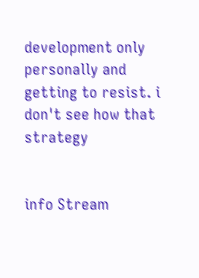development only personally and getting to resist. i don't see how that strategy


info Stream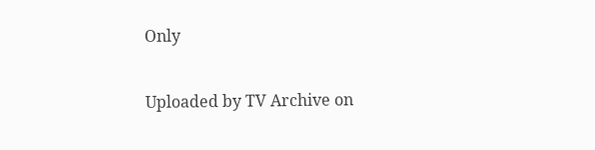Only

Uploaded by TV Archive on